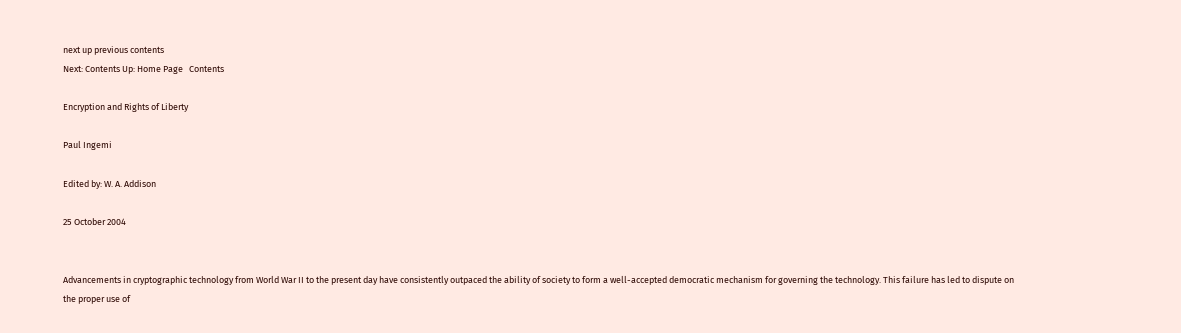next up previous contents
Next: Contents Up: Home Page   Contents

Encryption and Rights of Liberty

Paul Ingemi

Edited by: W. A. Addison

25 October 2004


Advancements in cryptographic technology from World War II to the present day have consistently outpaced the ability of society to form a well-accepted democratic mechanism for governing the technology. This failure has led to dispute on the proper use of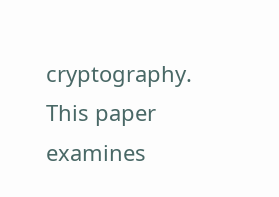cryptography. This paper examines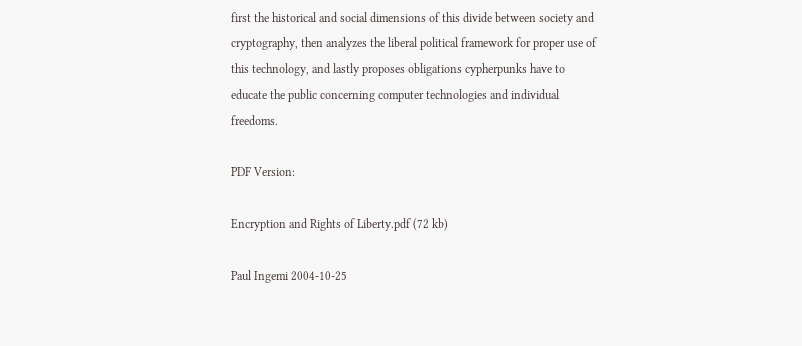first the historical and social dimensions of this divide between society and cryptography, then analyzes the liberal political framework for proper use of this technology, and lastly proposes obligations cypherpunks have to educate the public concerning computer technologies and individual freedoms.

PDF Version:

Encryption and Rights of Liberty.pdf (72 kb)

Paul Ingemi 2004-10-25